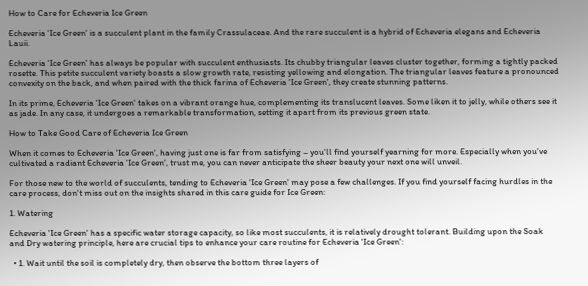How to Care for Echeveria Ice Green

Echeveria 'Ice Green' is a succulent plant in the family Crassulaceae. And the rare succulent is a hybrid of Echeveria elegans and Echeveria Lauii.

Echeveria 'Ice Green' has always be popular with succulent enthusiasts. Its chubby triangular leaves cluster together, forming a tightly packed rosette. This petite succulent variety boasts a slow growth rate, resisting yellowing and elongation. The triangular leaves feature a pronounced convexity on the back, and when paired with the thick farina of Echeveria 'Ice Green', they create stunning patterns.

In its prime, Echeveria 'Ice Green' takes on a vibrant orange hue, complementing its translucent leaves. Some liken it to jelly, while others see it as jade. In any case, it undergoes a remarkable transformation, setting it apart from its previous green state.

How to Take Good Care of Echeveria Ice Green

When it comes to Echeveria 'Ice Green', having just one is far from satisfying – you'll find yourself yearning for more. Especially when you've cultivated a radiant Echeveria 'Ice Green', trust me, you can never anticipate the sheer beauty your next one will unveil.

For those new to the world of succulents, tending to Echeveria 'Ice Green' may pose a few challenges. If you find yourself facing hurdles in the care process, don't miss out on the insights shared in this care guide for Ice Green:

1. Watering

Echeveria 'Ice Green' has a specific water storage capacity, so like most succulents, it is relatively drought tolerant. Building upon the Soak and Dry watering principle, here are crucial tips to enhance your care routine for Echeveria 'Ice Green':

  • 1. Wait until the soil is completely dry, then observe the bottom three layers of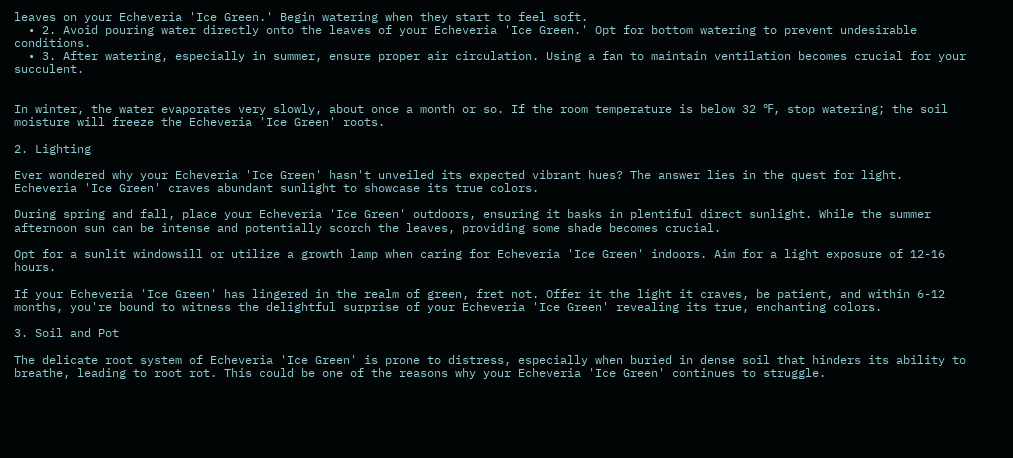leaves on your Echeveria 'Ice Green.' Begin watering when they start to feel soft.
  • 2. Avoid pouring water directly onto the leaves of your Echeveria 'Ice Green.' Opt for bottom watering to prevent undesirable conditions.
  • 3. After watering, especially in summer, ensure proper air circulation. Using a fan to maintain ventilation becomes crucial for your succulent.


In winter, the water evaporates very slowly, about once a month or so. If the room temperature is below 32 ℉, stop watering; the soil moisture will freeze the Echeveria 'Ice Green' roots.

2. Lighting

Ever wondered why your Echeveria 'Ice Green' hasn't unveiled its expected vibrant hues? The answer lies in the quest for light. Echeveria 'Ice Green' craves abundant sunlight to showcase its true colors.

During spring and fall, place your Echeveria 'Ice Green' outdoors, ensuring it basks in plentiful direct sunlight. While the summer afternoon sun can be intense and potentially scorch the leaves, providing some shade becomes crucial.

Opt for a sunlit windowsill or utilize a growth lamp when caring for Echeveria 'Ice Green' indoors. Aim for a light exposure of 12-16 hours.

If your Echeveria 'Ice Green' has lingered in the realm of green, fret not. Offer it the light it craves, be patient, and within 6-12 months, you're bound to witness the delightful surprise of your Echeveria 'Ice Green' revealing its true, enchanting colors.

3. Soil and Pot

The delicate root system of Echeveria 'Ice Green' is prone to distress, especially when buried in dense soil that hinders its ability to breathe, leading to root rot. This could be one of the reasons why your Echeveria 'Ice Green' continues to struggle.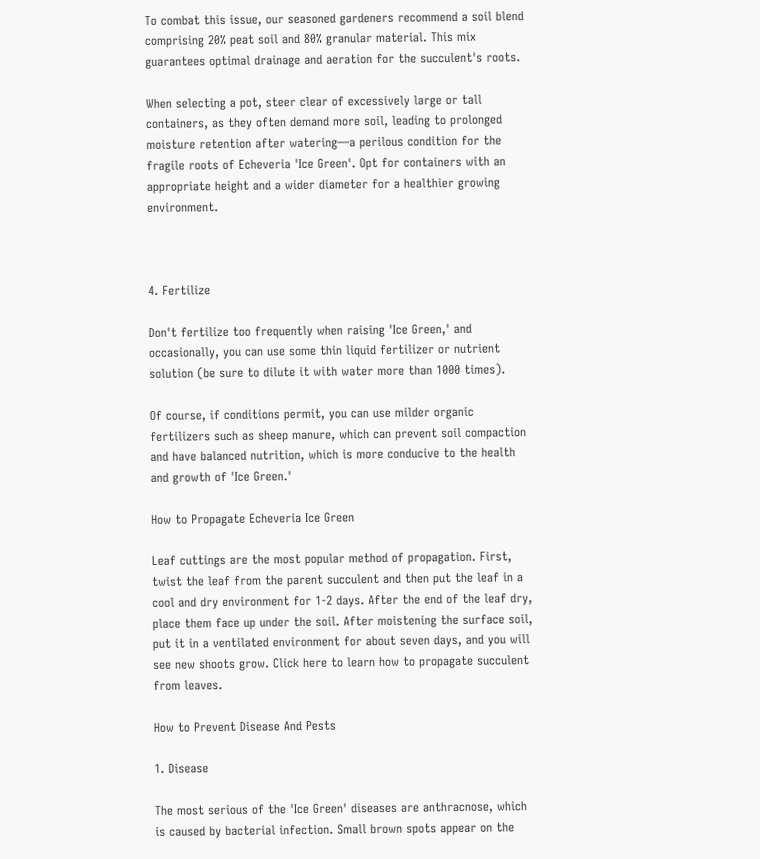To combat this issue, our seasoned gardeners recommend a soil blend comprising 20% peat soil and 80% granular material. This mix guarantees optimal drainage and aeration for the succulent's roots.

When selecting a pot, steer clear of excessively large or tall containers, as they often demand more soil, leading to prolonged moisture retention after watering—a perilous condition for the fragile roots of Echeveria 'Ice Green'. Opt for containers with an appropriate height and a wider diameter for a healthier growing environment.



4. Fertilize

Don't fertilize too frequently when raising 'Ice Green,' and occasionally, you can use some thin liquid fertilizer or nutrient solution (be sure to dilute it with water more than 1000 times).

Of course, if conditions permit, you can use milder organic fertilizers such as sheep manure, which can prevent soil compaction and have balanced nutrition, which is more conducive to the health and growth of 'Ice Green.'

How to Propagate Echeveria Ice Green

Leaf cuttings are the most popular method of propagation. First, twist the leaf from the parent succulent and then put the leaf in a cool and dry environment for 1-2 days. After the end of the leaf dry, place them face up under the soil. After moistening the surface soil, put it in a ventilated environment for about seven days, and you will see new shoots grow. Click here to learn how to propagate succulent from leaves.

How to Prevent Disease And Pests

1. Disease

The most serious of the 'Ice Green' diseases are anthracnose, which is caused by bacterial infection. Small brown spots appear on the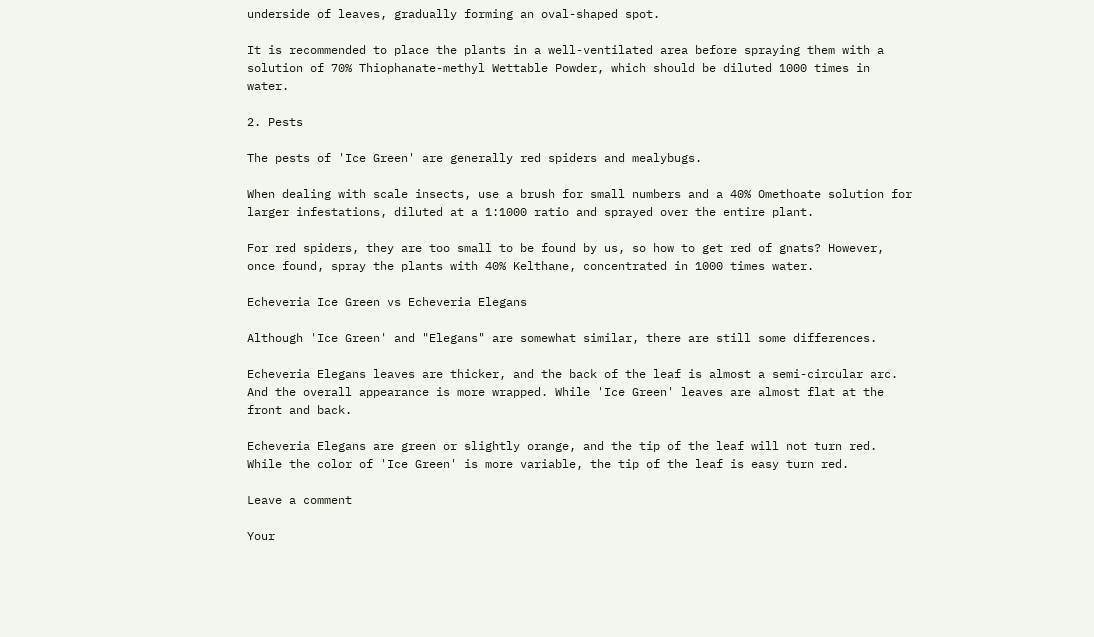underside of leaves, gradually forming an oval-shaped spot.

It is recommended to place the plants in a well-ventilated area before spraying them with a solution of 70% Thiophanate-methyl Wettable Powder, which should be diluted 1000 times in water.

2. Pests

The pests of 'Ice Green' are generally red spiders and mealybugs.

When dealing with scale insects, use a brush for small numbers and a 40% Omethoate solution for larger infestations, diluted at a 1:1000 ratio and sprayed over the entire plant.

For red spiders, they are too small to be found by us, so how to get red of gnats? However, once found, spray the plants with 40% Kelthane, concentrated in 1000 times water.

Echeveria Ice Green vs Echeveria Elegans

Although 'Ice Green' and "Elegans" are somewhat similar, there are still some differences.

Echeveria Elegans leaves are thicker, and the back of the leaf is almost a semi-circular arc. And the overall appearance is more wrapped. While 'Ice Green' leaves are almost flat at the front and back.

Echeveria Elegans are green or slightly orange, and the tip of the leaf will not turn red. While the color of 'Ice Green' is more variable, the tip of the leaf is easy turn red.

Leave a comment

Your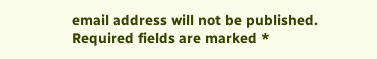email address will not be published. Required fields are marked *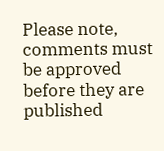Please note, comments must be approved before they are published